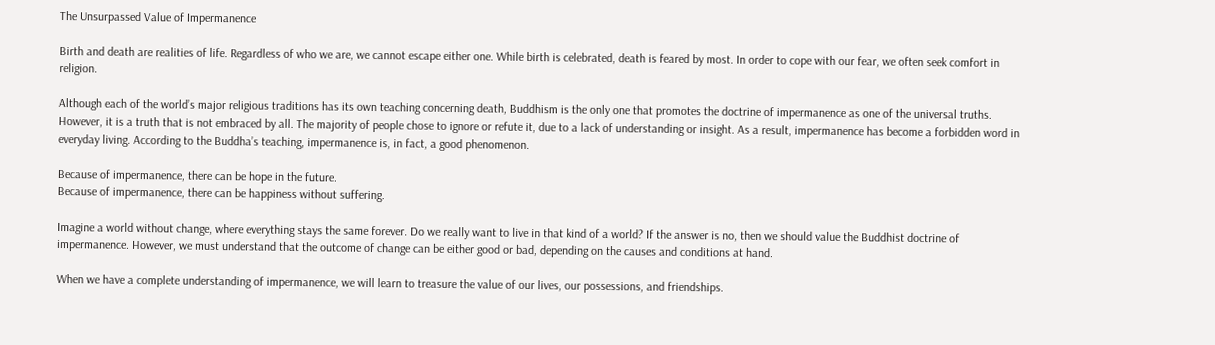The Unsurpassed Value of Impermanence

Birth and death are realities of life. Regardless of who we are, we cannot escape either one. While birth is celebrated, death is feared by most. In order to cope with our fear, we often seek comfort in religion.

Although each of the world’s major religious traditions has its own teaching concerning death, Buddhism is the only one that promotes the doctrine of impermanence as one of the universal truths. However, it is a truth that is not embraced by all. The majority of people chose to ignore or refute it, due to a lack of understanding or insight. As a result, impermanence has become a forbidden word in everyday living. According to the Buddha’s teaching, impermanence is, in fact, a good phenomenon.

Because of impermanence, there can be hope in the future.
Because of impermanence, there can be happiness without suffering.

Imagine a world without change, where everything stays the same forever. Do we really want to live in that kind of a world? If the answer is no, then we should value the Buddhist doctrine of impermanence. However, we must understand that the outcome of change can be either good or bad, depending on the causes and conditions at hand.

When we have a complete understanding of impermanence, we will learn to treasure the value of our lives, our possessions, and friendships.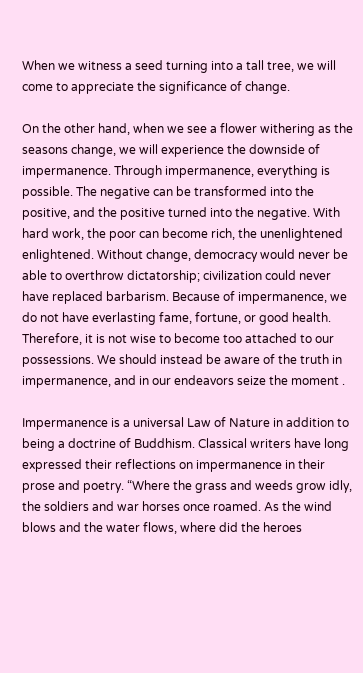When we witness a seed turning into a tall tree, we will come to appreciate the significance of change.

On the other hand, when we see a flower withering as the seasons change, we will experience the downside of impermanence. Through impermanence, everything is possible. The negative can be transformed into the positive, and the positive turned into the negative. With hard work, the poor can become rich, the unenlightened enlightened. Without change, democracy would never be able to overthrow dictatorship; civilization could never have replaced barbarism. Because of impermanence, we do not have everlasting fame, fortune, or good health. Therefore, it is not wise to become too attached to our possessions. We should instead be aware of the truth in impermanence, and in our endeavors seize the moment .

Impermanence is a universal Law of Nature in addition to being a doctrine of Buddhism. Classical writers have long expressed their reflections on impermanence in their prose and poetry. “Where the grass and weeds grow idly, the soldiers and war horses once roamed. As the wind blows and the water flows, where did the heroes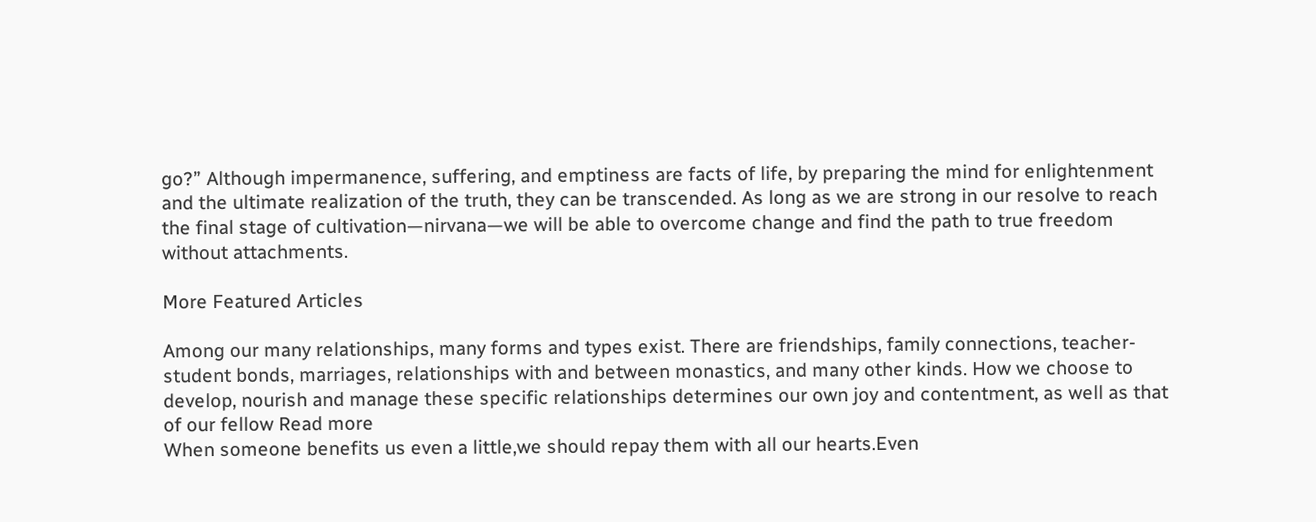go?” Although impermanence, suffering, and emptiness are facts of life, by preparing the mind for enlightenment and the ultimate realization of the truth, they can be transcended. As long as we are strong in our resolve to reach the final stage of cultivation—nirvana—we will be able to overcome change and find the path to true freedom without attachments.

More Featured Articles

Among our many relationships, many forms and types exist. There are friendships, family connections, teacher-student bonds, marriages, relationships with and between monastics, and many other kinds. How we choose to develop, nourish and manage these specific relationships determines our own joy and contentment, as well as that of our fellow Read more
When someone benefits us even a little,we should repay them with all our hearts.Even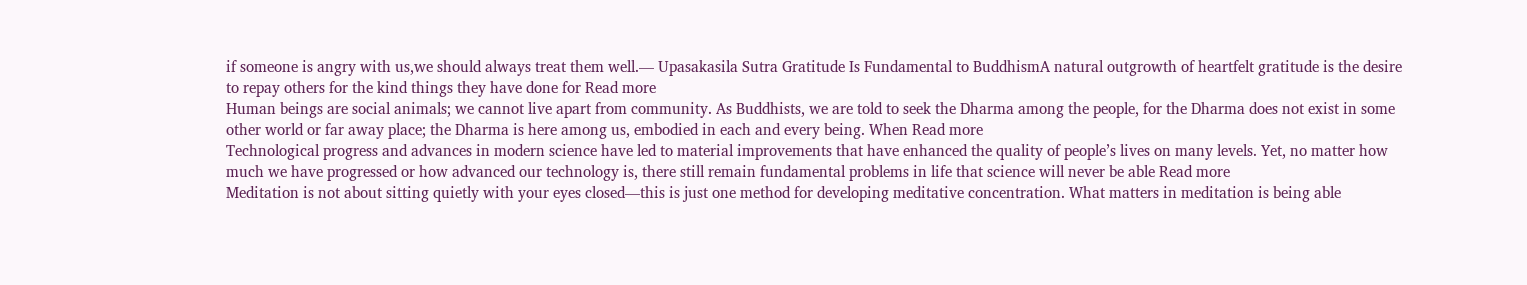if someone is angry with us,we should always treat them well.— Upasakasila Sutra Gratitude Is Fundamental to BuddhismA natural outgrowth of heartfelt gratitude is the desire to repay others for the kind things they have done for Read more
Human beings are social animals; we cannot live apart from community. As Buddhists, we are told to seek the Dharma among the people, for the Dharma does not exist in some other world or far away place; the Dharma is here among us, embodied in each and every being. When Read more
Technological progress and advances in modern science have led to material improvements that have enhanced the quality of people’s lives on many levels. Yet, no matter how much we have progressed or how advanced our technology is, there still remain fundamental problems in life that science will never be able Read more
Meditation is not about sitting quietly with your eyes closed—this is just one method for developing meditative concentration. What matters in meditation is being able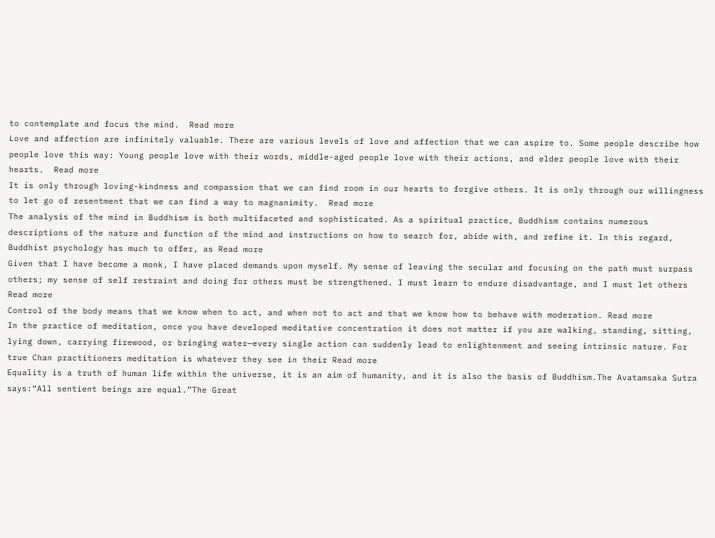to contemplate and focus the mind.  Read more
Love and affection are infinitely valuable. There are various levels of love and affection that we can aspire to. Some people describe how people love this way: Young people love with their words, middle-aged people love with their actions, and elder people love with their hearts.  Read more
It is only through loving-kindness and compassion that we can find room in our hearts to forgive others. It is only through our willingness to let go of resentment that we can find a way to magnanimity.  Read more
The analysis of the mind in Buddhism is both multifaceted and sophisticated. As a spiritual practice, Buddhism contains numerous descriptions of the nature and function of the mind and instructions on how to search for, abide with, and refine it. In this regard, Buddhist psychology has much to offer, as Read more
Given that I have become a monk, I have placed demands upon myself. My sense of leaving the secular and focusing on the path must surpass others; my sense of self restraint and doing for others must be strengthened. I must learn to endure disadvantage, and I must let others Read more
Control of the body means that we know when to act, and when not to act and that we know how to behave with moderation. Read more
In the practice of meditation, once you have developed meditative concentration it does not matter if you are walking, standing, sitting, lying down, carrying firewood, or bringing water—every single action can suddenly lead to enlightenment and seeing intrinsic nature. For true Chan practitioners meditation is whatever they see in their Read more
Equality is a truth of human life within the universe, it is an aim of humanity, and it is also the basis of Buddhism.The Avatamsaka Sutra says:“All sentient beings are equal.”The Great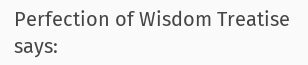Perfection of Wisdom Treatise says: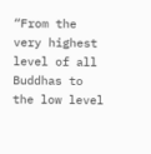“From the very highest level of all Buddhas to the low level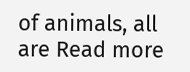of animals, all are Read more